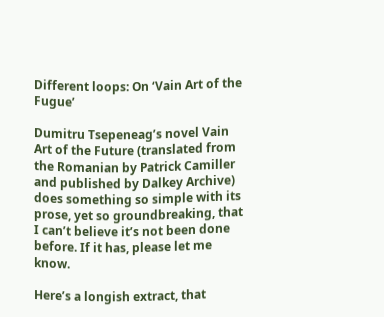Different loops: On ‘Vain Art of the Fugue’

Dumitru Tsepeneag’s novel Vain Art of the Future (translated from the Romanian by Patrick Camiller and published by Dalkey Archive) does something so simple with its prose, yet so groundbreaking, that I can’t believe it’s not been done before. If it has, please let me know.

Here’s a longish extract, that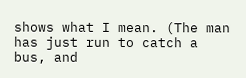shows what I mean. (The man has just run to catch a bus, and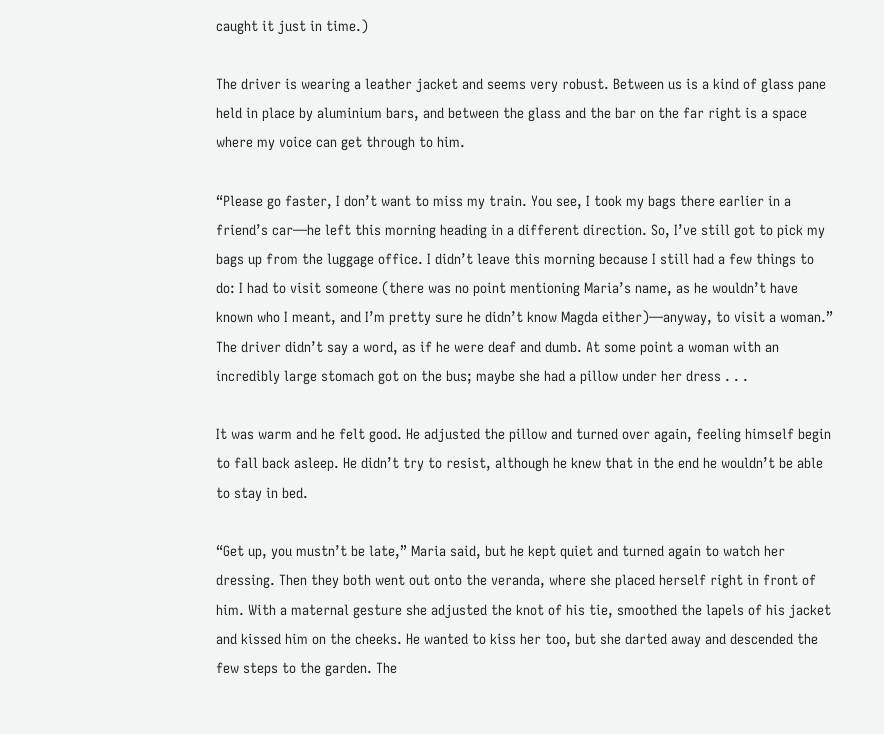caught it just in time.)

The driver is wearing a leather jacket and seems very robust. Between us is a kind of glass pane held in place by aluminium bars, and between the glass and the bar on the far right is a space where my voice can get through to him.

“Please go faster, I don’t want to miss my train. You see, I took my bags there earlier in a friend’s car—he left this morning heading in a different direction. So, I’ve still got to pick my bags up from the luggage office. I didn’t leave this morning because I still had a few things to do: I had to visit someone (there was no point mentioning Maria’s name, as he wouldn’t have known who I meant, and I’m pretty sure he didn’t know Magda either)—anyway, to visit a woman.” The driver didn’t say a word, as if he were deaf and dumb. At some point a woman with an incredibly large stomach got on the bus; maybe she had a pillow under her dress . . .

It was warm and he felt good. He adjusted the pillow and turned over again, feeling himself begin to fall back asleep. He didn’t try to resist, although he knew that in the end he wouldn’t be able to stay in bed.

“Get up, you mustn’t be late,” Maria said, but he kept quiet and turned again to watch her dressing. Then they both went out onto the veranda, where she placed herself right in front of him. With a maternal gesture she adjusted the knot of his tie, smoothed the lapels of his jacket and kissed him on the cheeks. He wanted to kiss her too, but she darted away and descended the few steps to the garden. The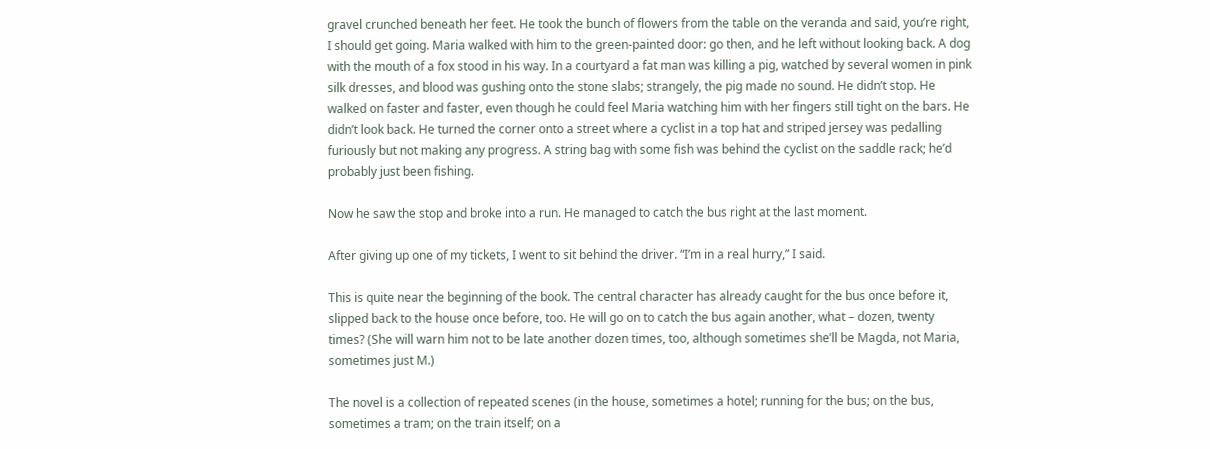gravel crunched beneath her feet. He took the bunch of flowers from the table on the veranda and said, you’re right, I should get going. Maria walked with him to the green-painted door: go then, and he left without looking back. A dog with the mouth of a fox stood in his way. In a courtyard a fat man was killing a pig, watched by several women in pink silk dresses, and blood was gushing onto the stone slabs; strangely, the pig made no sound. He didn’t stop. He walked on faster and faster, even though he could feel Maria watching him with her fingers still tight on the bars. He didn’t look back. He turned the corner onto a street where a cyclist in a top hat and striped jersey was pedalling furiously but not making any progress. A string bag with some fish was behind the cyclist on the saddle rack; he’d probably just been fishing.

Now he saw the stop and broke into a run. He managed to catch the bus right at the last moment.

After giving up one of my tickets, I went to sit behind the driver. “I’m in a real hurry,” I said.

This is quite near the beginning of the book. The central character has already caught for the bus once before it, slipped back to the house once before, too. He will go on to catch the bus again another, what – dozen, twenty times? (She will warn him not to be late another dozen times, too, although sometimes she’ll be Magda, not Maria, sometimes just M.)

The novel is a collection of repeated scenes (in the house, sometimes a hotel; running for the bus; on the bus, sometimes a tram; on the train itself; on a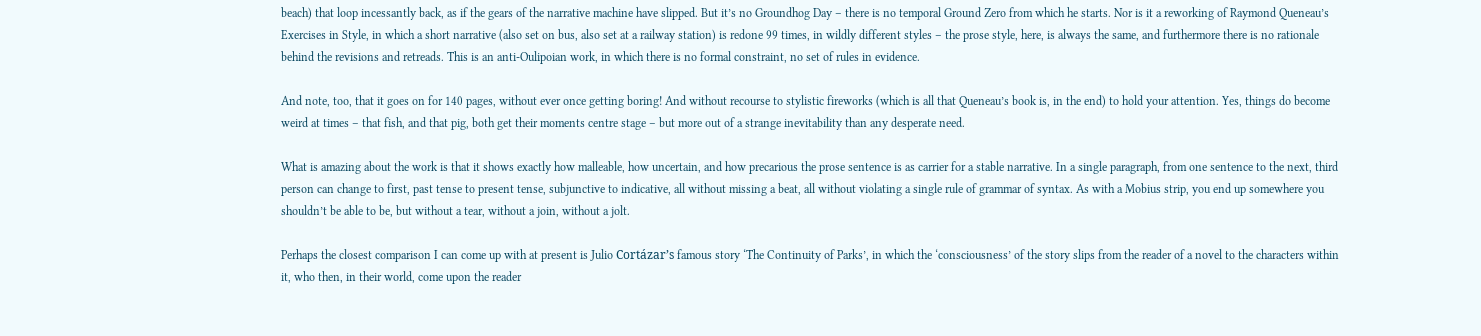beach) that loop incessantly back, as if the gears of the narrative machine have slipped. But it’s no Groundhog Day – there is no temporal Ground Zero from which he starts. Nor is it a reworking of Raymond Queneau’s Exercises in Style, in which a short narrative (also set on bus, also set at a railway station) is redone 99 times, in wildly different styles – the prose style, here, is always the same, and furthermore there is no rationale behind the revisions and retreads. This is an anti-Oulipoian work, in which there is no formal constraint, no set of rules in evidence.

And note, too, that it goes on for 140 pages, without ever once getting boring! And without recourse to stylistic fireworks (which is all that Queneau’s book is, in the end) to hold your attention. Yes, things do become weird at times – that fish, and that pig, both get their moments centre stage – but more out of a strange inevitability than any desperate need.

What is amazing about the work is that it shows exactly how malleable, how uncertain, and how precarious the prose sentence is as carrier for a stable narrative. In a single paragraph, from one sentence to the next, third person can change to first, past tense to present tense, subjunctive to indicative, all without missing a beat, all without violating a single rule of grammar of syntax. As with a Mobius strip, you end up somewhere you shouldn’t be able to be, but without a tear, without a join, without a jolt.

Perhaps the closest comparison I can come up with at present is Julio Cortázar’s famous story ‘The Continuity of Parks’, in which the ‘consciousness’ of the story slips from the reader of a novel to the characters within it, who then, in their world, come upon the reader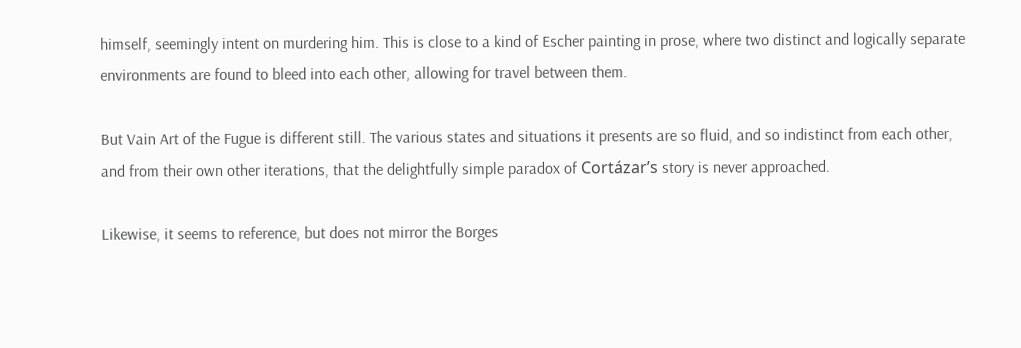himself, seemingly intent on murdering him. This is close to a kind of Escher painting in prose, where two distinct and logically separate environments are found to bleed into each other, allowing for travel between them.

But Vain Art of the Fugue is different still. The various states and situations it presents are so fluid, and so indistinct from each other, and from their own other iterations, that the delightfully simple paradox of Cortázar’s story is never approached.

Likewise, it seems to reference, but does not mirror the Borges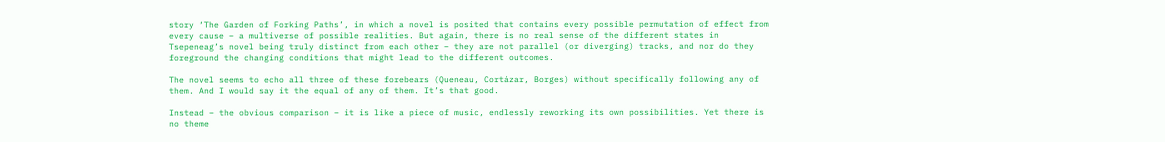story ‘The Garden of Forking Paths’, in which a novel is posited that contains every possible permutation of effect from every cause – a multiverse of possible realities. But again, there is no real sense of the different states in Tsepeneag’s novel being truly distinct from each other – they are not parallel (or diverging) tracks, and nor do they foreground the changing conditions that might lead to the different outcomes.

The novel seems to echo all three of these forebears (Queneau, Cortázar, Borges) without specifically following any of them. And I would say it the equal of any of them. It’s that good.

Instead – the obvious comparison – it is like a piece of music, endlessly reworking its own possibilities. Yet there is no theme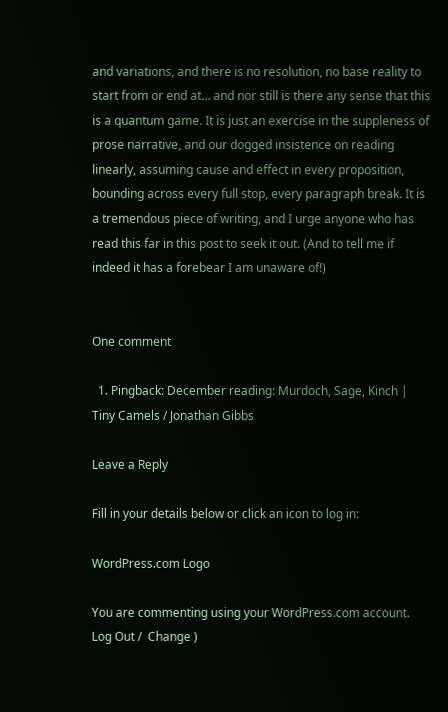and variations, and there is no resolution, no base reality to start from or end at… and nor still is there any sense that this is a quantum game. It is just an exercise in the suppleness of prose narrative, and our dogged insistence on reading linearly, assuming cause and effect in every proposition, bounding across every full stop, every paragraph break. It is a tremendous piece of writing, and I urge anyone who has read this far in this post to seek it out. (And to tell me if indeed it has a forebear I am unaware of!)


One comment

  1. Pingback: December reading: Murdoch, Sage, Kinch | Tiny Camels / Jonathan Gibbs

Leave a Reply

Fill in your details below or click an icon to log in:

WordPress.com Logo

You are commenting using your WordPress.com account. Log Out /  Change )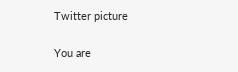Twitter picture

You are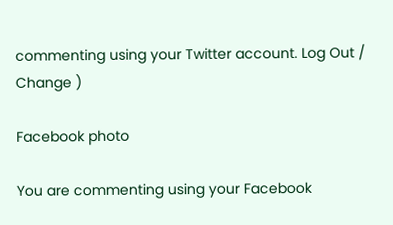commenting using your Twitter account. Log Out /  Change )

Facebook photo

You are commenting using your Facebook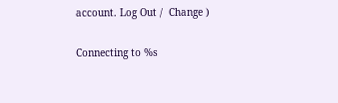account. Log Out /  Change )

Connecting to %s